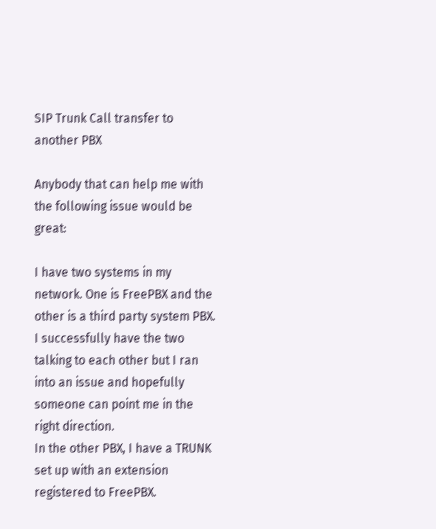SIP Trunk Call transfer to another PBX

Anybody that can help me with the following issue would be great:

I have two systems in my network. One is FreePBX and the other is a third party system PBX.
I successfully have the two talking to each other but I ran into an issue and hopefully someone can point me in the right direction.
In the other PBX, I have a TRUNK set up with an extension registered to FreePBX.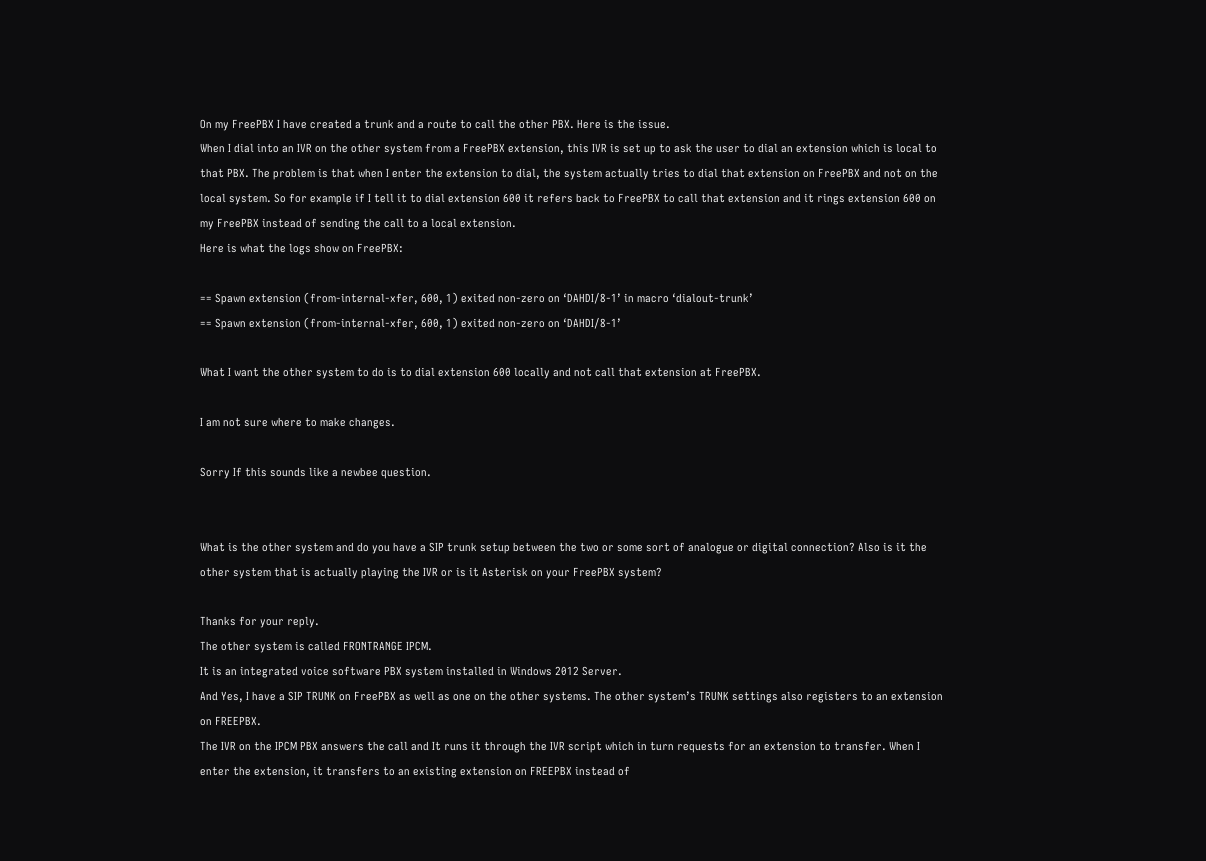On my FreePBX I have created a trunk and a route to call the other PBX. Here is the issue.
When I dial into an IVR on the other system from a FreePBX extension, this IVR is set up to ask the user to dial an extension which is local to that PBX. The problem is that when I enter the extension to dial, the system actually tries to dial that extension on FreePBX and not on the local system. So for example if I tell it to dial extension 600 it refers back to FreePBX to call that extension and it rings extension 600 on my FreePBX instead of sending the call to a local extension.
Here is what the logs show on FreePBX:

== Spawn extension (from-internal-xfer, 600, 1) exited non-zero on ‘DAHDI/8-1’ in macro ‘dialout-trunk’
== Spawn extension (from-internal-xfer, 600, 1) exited non-zero on ‘DAHDI/8-1’

What I want the other system to do is to dial extension 600 locally and not call that extension at FreePBX.

I am not sure where to make changes.

Sorry If this sounds like a newbee question.


What is the other system and do you have a SIP trunk setup between the two or some sort of analogue or digital connection? Also is it the other system that is actually playing the IVR or is it Asterisk on your FreePBX system?

Thanks for your reply.
The other system is called FRONTRANGE IPCM.
It is an integrated voice software PBX system installed in Windows 2012 Server.
And Yes, I have a SIP TRUNK on FreePBX as well as one on the other systems. The other system’s TRUNK settings also registers to an extension on FREEPBX.
The IVR on the IPCM PBX answers the call and It runs it through the IVR script which in turn requests for an extension to transfer. When I enter the extension, it transfers to an existing extension on FREEPBX instead of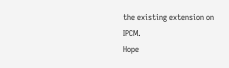the existing extension on IPCM.
Hope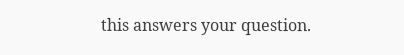this answers your question.